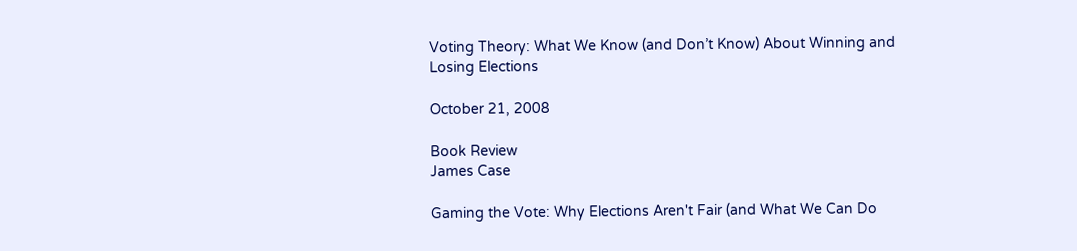Voting Theory: What We Know (and Don’t Know) About Winning and Losing Elections

October 21, 2008

Book Review
James Case

Gaming the Vote: Why Elections Aren't Fair (and What We Can Do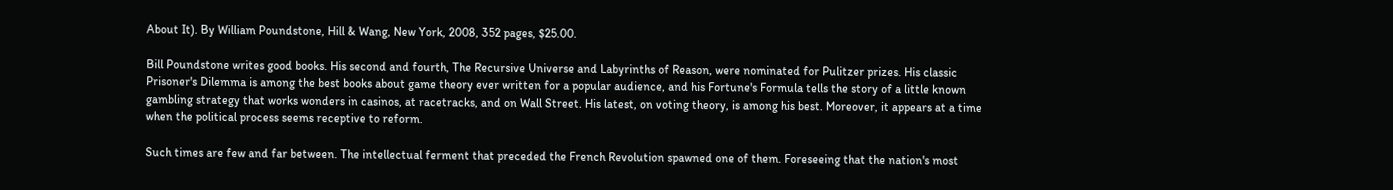About It). By William Poundstone, Hill & Wang, New York, 2008, 352 pages, $25.00.

Bill Poundstone writes good books. His second and fourth, The Recursive Universe and Labyrinths of Reason, were nominated for Pulitzer prizes. His classic Prisoner's Dilemma is among the best books about game theory ever written for a popular audience, and his Fortune's Formula tells the story of a little known gambling strategy that works wonders in casinos, at racetracks, and on Wall Street. His latest, on voting theory, is among his best. Moreover, it appears at a time when the political process seems receptive to reform.

Such times are few and far between. The intellectual ferment that preceded the French Revolution spawned one of them. Foreseeing that the nation's most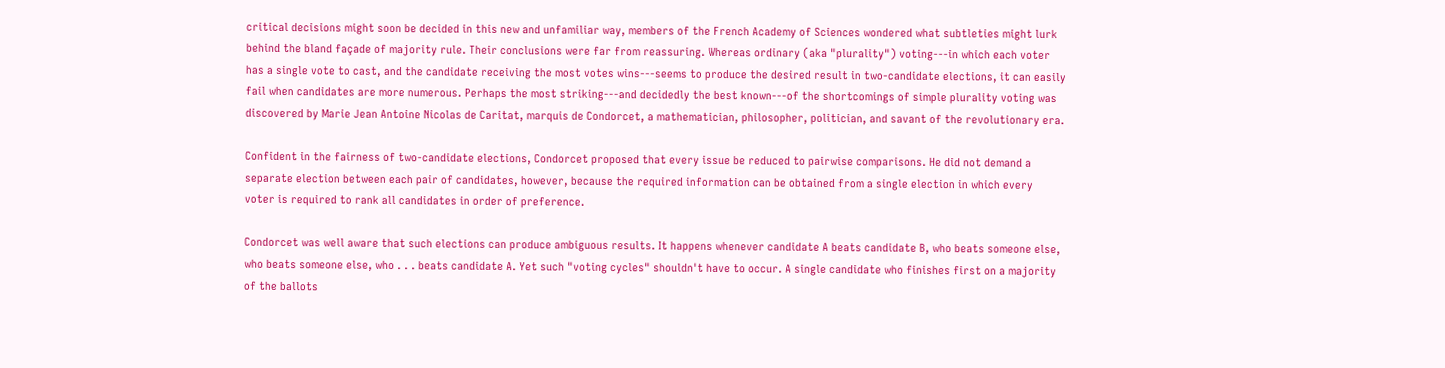critical decisions might soon be decided in this new and unfamiliar way, members of the French Academy of Sciences wondered what subtleties might lurk behind the bland façade of majority rule. Their conclusions were far from reassuring. Whereas ordinary (aka "plurality") voting---in which each voter has a single vote to cast, and the candidate receiving the most votes wins---seems to produce the desired result in two-candidate elections, it can easily fail when candidates are more numerous. Perhaps the most striking---and decidedly the best known---of the shortcomings of simple plurality voting was discovered by Marie Jean Antoine Nicolas de Caritat, marquis de Condorcet, a mathematician, philosopher, politician, and savant of the revolutionary era.

Confident in the fairness of two-candidate elections, Condorcet proposed that every issue be reduced to pairwise comparisons. He did not demand a separate election between each pair of candidates, however, because the required information can be obtained from a single election in which every voter is required to rank all candidates in order of preference.

Condorcet was well aware that such elections can produce ambiguous results. It happens whenever candidate A beats candidate B, who beats someone else, who beats someone else, who . . . beats candidate A. Yet such "voting cycles" shouldn't have to occur. A single candidate who finishes first on a majority of the ballots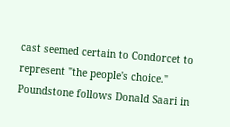cast seemed certain to Condorcet to represent "the people's choice." Poundstone follows Donald Saari in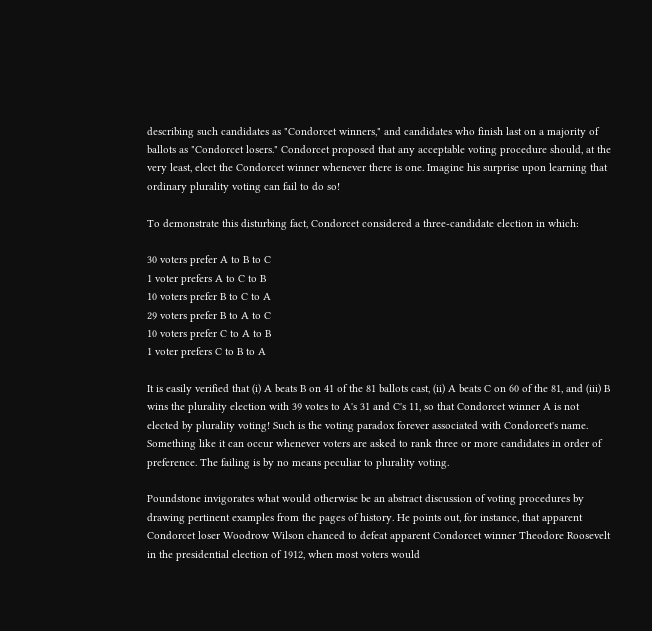describing such candidates as "Condorcet winners," and candidates who finish last on a majority of ballots as "Condorcet losers." Condorcet proposed that any acceptable voting procedure should, at the very least, elect the Condorcet winner whenever there is one. Imagine his surprise upon learning that ordinary plurality voting can fail to do so!

To demonstrate this disturbing fact, Condorcet considered a three-candidate election in which:

30 voters prefer A to B to C
1 voter prefers A to C to B
10 voters prefer B to C to A
29 voters prefer B to A to C
10 voters prefer C to A to B
1 voter prefers C to B to A

It is easily verified that (i) A beats B on 41 of the 81 ballots cast, (ii) A beats C on 60 of the 81, and (iii) B wins the plurality election with 39 votes to A's 31 and C's 11, so that Condorcet winner A is not elected by plurality voting! Such is the voting paradox forever associated with Condorcet's name. Something like it can occur whenever voters are asked to rank three or more candidates in order of preference. The failing is by no means peculiar to plurality voting.

Poundstone invigorates what would otherwise be an abstract discussion of voting procedures by drawing pertinent examples from the pages of history. He points out, for instance, that apparent Condorcet loser Woodrow Wilson chanced to defeat apparent Condorcet winner Theodore Roosevelt in the presidential election of 1912, when most voters would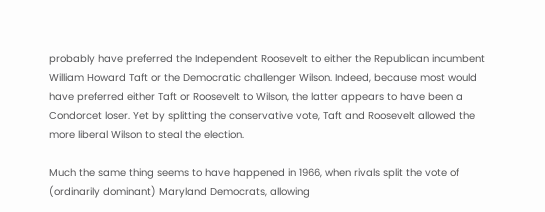probably have preferred the Independent Roosevelt to either the Republican incumbent William Howard Taft or the Democratic challenger Wilson. Indeed, because most would have preferred either Taft or Roosevelt to Wilson, the latter appears to have been a Condorcet loser. Yet by splitting the conservative vote, Taft and Roosevelt allowed the more liberal Wilson to steal the election.

Much the same thing seems to have happened in 1966, when rivals split the vote of (ordinarily dominant) Maryland Democrats, allowing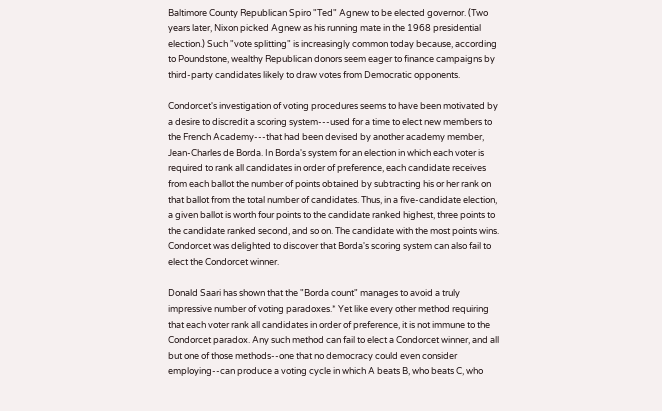Baltimore County Republican Spiro "Ted" Agnew to be elected governor. (Two years later, Nixon picked Agnew as his running mate in the 1968 presidential election.) Such "vote splitting" is increasingly common today because, according to Poundstone, wealthy Republican donors seem eager to finance campaigns by third-party candidates likely to draw votes from Democratic opponents.

Condorcet's investigation of voting procedures seems to have been motivated by a desire to discredit a scoring system---used for a time to elect new members to the French Academy---that had been devised by another academy member, Jean-Charles de Borda. In Borda's system for an election in which each voter is required to rank all candidates in order of preference, each candidate receives from each ballot the number of points obtained by subtracting his or her rank on that ballot from the total number of candidates. Thus, in a five-candidate election, a given ballot is worth four points to the candidate ranked highest, three points to the candidate ranked second, and so on. The candidate with the most points wins. Condorcet was delighted to discover that Borda's scoring system can also fail to elect the Condorcet winner.

Donald Saari has shown that the "Borda count" manages to avoid a truly impressive number of voting paradoxes.* Yet like every other method requiring that each voter rank all candidates in order of preference, it is not immune to the Condorcet paradox. Any such method can fail to elect a Condorcet winner, and all but one of those methods--one that no democracy could even consider employing--can produce a voting cycle in which A beats B, who beats C, who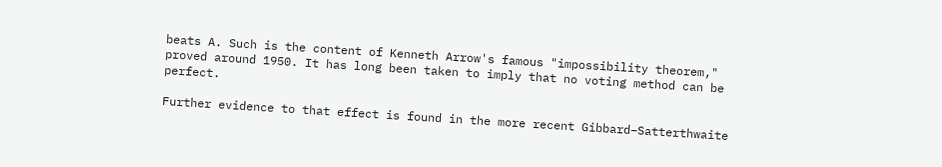beats A. Such is the content of Kenneth Arrow's famous "impossibility theorem," proved around 1950. It has long been taken to imply that no voting method can be perfect.

Further evidence to that effect is found in the more recent Gibbard–Satterthwaite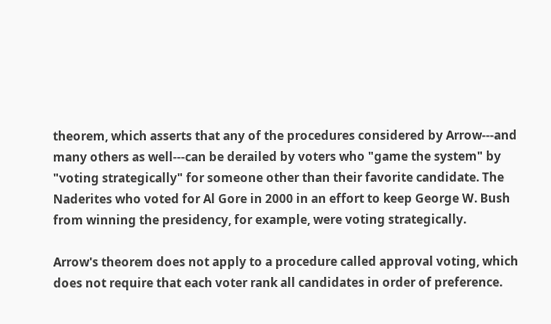theorem, which asserts that any of the procedures considered by Arrow---and many others as well---can be derailed by voters who "game the system" by "voting strategically" for someone other than their favorite candidate. The Naderites who voted for Al Gore in 2000 in an effort to keep George W. Bush from winning the presidency, for example, were voting strategically.

Arrow's theorem does not apply to a procedure called approval voting, which does not require that each voter rank all candidates in order of preference.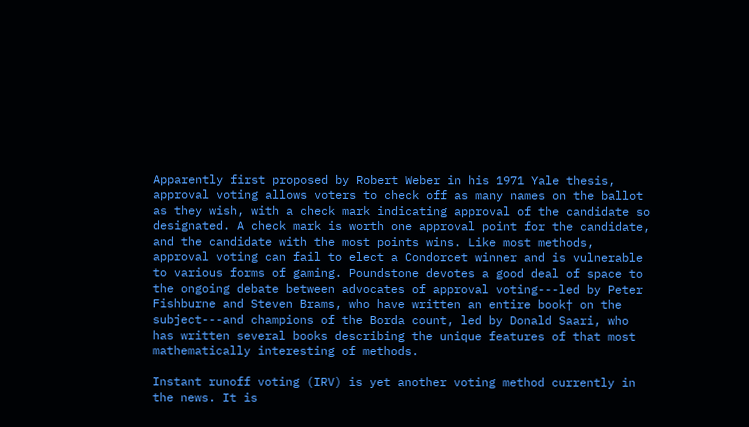Apparently first proposed by Robert Weber in his 1971 Yale thesis, approval voting allows voters to check off as many names on the ballot as they wish, with a check mark indicating approval of the candidate so designated. A check mark is worth one approval point for the candidate, and the candidate with the most points wins. Like most methods, approval voting can fail to elect a Condorcet winner and is vulnerable to various forms of gaming. Poundstone devotes a good deal of space to the ongoing debate between advocates of approval voting---led by Peter Fishburne and Steven Brams, who have written an entire book† on the subject---and champions of the Borda count, led by Donald Saari, who has written several books describing the unique features of that most mathematically interesting of methods.

Instant runoff voting (IRV) is yet another voting method currently in the news. It is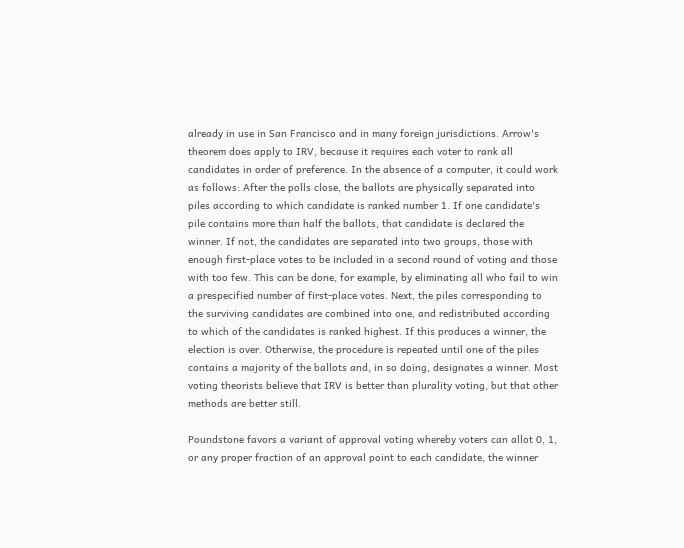already in use in San Francisco and in many foreign jurisdictions. Arrow's theorem does apply to IRV, because it requires each voter to rank all candidates in order of preference. In the absence of a computer, it could work as follows: After the polls close, the ballots are physically separated into piles according to which candidate is ranked number 1. If one candidate's pile contains more than half the ballots, that candidate is declared the winner. If not, the candidates are separated into two groups, those with enough first-place votes to be included in a second round of voting and those with too few. This can be done, for example, by eliminating all who fail to win a prespecified number of first-place votes. Next, the piles corresponding to the surviving candidates are combined into one, and redistributed according to which of the candidates is ranked highest. If this produces a winner, the election is over. Otherwise, the procedure is repeated until one of the piles contains a majority of the ballots and, in so doing, designates a winner. Most voting theorists believe that IRV is better than plurality voting, but that other methods are better still.

Poundstone favors a variant of approval voting whereby voters can allot 0, 1, or any proper fraction of an approval point to each candidate, the winner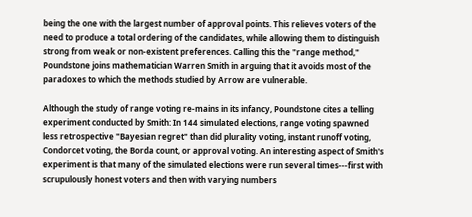being the one with the largest number of approval points. This relieves voters of the need to produce a total ordering of the candidates, while allowing them to distinguish strong from weak or non-existent preferences. Calling this the "range method," Poundstone joins mathematician Warren Smith in arguing that it avoids most of the paradoxes to which the methods studied by Arrow are vulnerable.

Although the study of range voting re-mains in its infancy, Poundstone cites a telling experiment conducted by Smith: In 144 simulated elections, range voting spawned less retrospective "Bayesian regret" than did plurality voting, instant runoff voting, Condorcet voting, the Borda count, or approval voting. An interesting aspect of Smith's experiment is that many of the simulated elections were run several times---first with scrupulously honest voters and then with varying numbers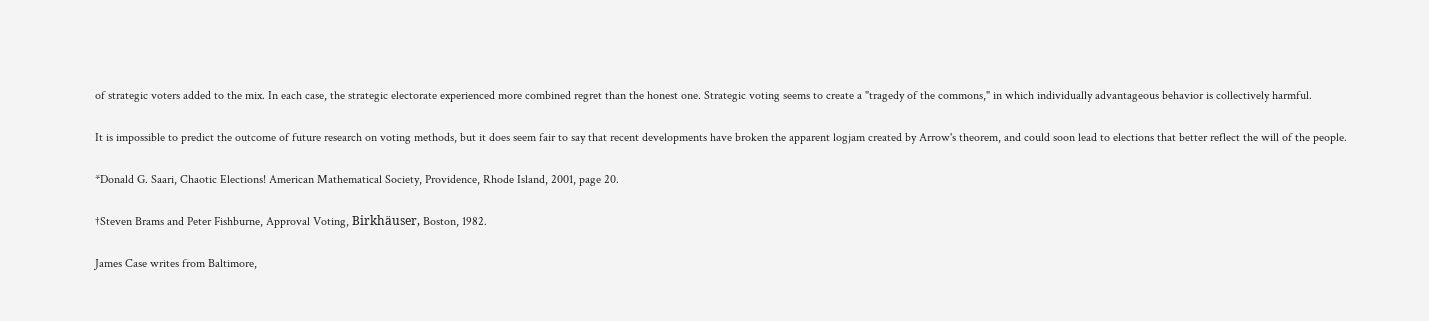of strategic voters added to the mix. In each case, the strategic electorate experienced more combined regret than the honest one. Strategic voting seems to create a "tragedy of the commons," in which individually advantageous behavior is collectively harmful.

It is impossible to predict the outcome of future research on voting methods, but it does seem fair to say that recent developments have broken the apparent logjam created by Arrow's theorem, and could soon lead to elections that better reflect the will of the people.

*Donald G. Saari, Chaotic Elections! American Mathematical Society, Providence, Rhode Island, 2001, page 20.

†Steven Brams and Peter Fishburne, Approval Voting, Birkhäuser, Boston, 1982.

James Case writes from Baltimore,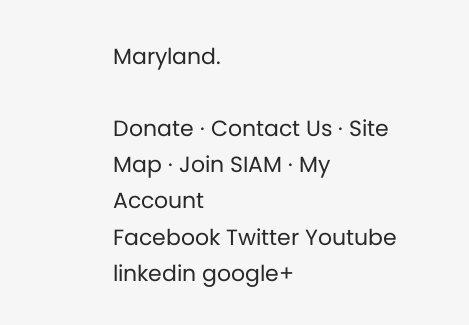Maryland.

Donate · Contact Us · Site Map · Join SIAM · My Account
Facebook Twitter Youtube linkedin google+